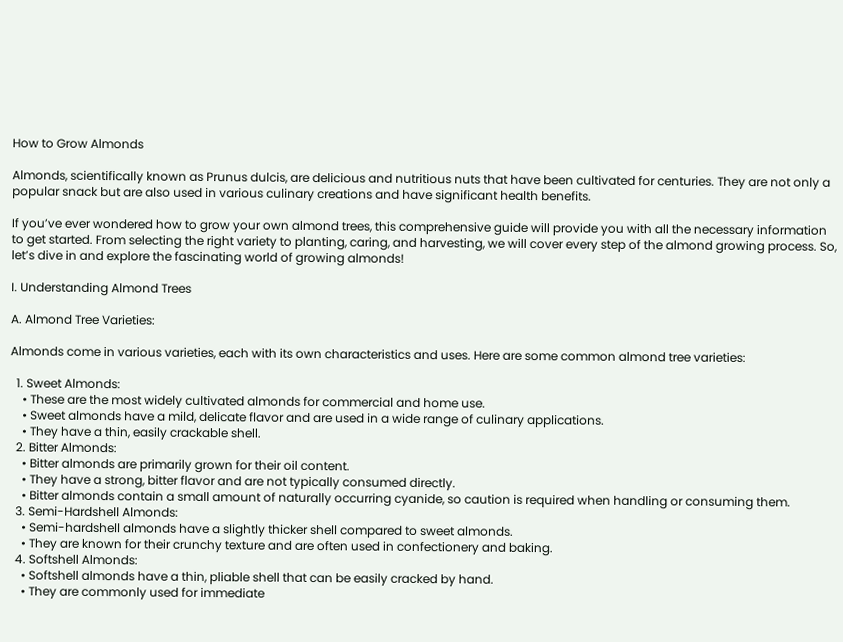How to Grow Almonds

Almonds, scientifically known as Prunus dulcis, are delicious and nutritious nuts that have been cultivated for centuries. They are not only a popular snack but are also used in various culinary creations and have significant health benefits.

If you’ve ever wondered how to grow your own almond trees, this comprehensive guide will provide you with all the necessary information to get started. From selecting the right variety to planting, caring, and harvesting, we will cover every step of the almond growing process. So, let’s dive in and explore the fascinating world of growing almonds!

I. Understanding Almond Trees

A. Almond Tree Varieties:

Almonds come in various varieties, each with its own characteristics and uses. Here are some common almond tree varieties:

  1. Sweet Almonds:
    • These are the most widely cultivated almonds for commercial and home use.
    • Sweet almonds have a mild, delicate flavor and are used in a wide range of culinary applications.
    • They have a thin, easily crackable shell.
  2. Bitter Almonds:
    • Bitter almonds are primarily grown for their oil content.
    • They have a strong, bitter flavor and are not typically consumed directly.
    • Bitter almonds contain a small amount of naturally occurring cyanide, so caution is required when handling or consuming them.
  3. Semi-Hardshell Almonds:
    • Semi-hardshell almonds have a slightly thicker shell compared to sweet almonds.
    • They are known for their crunchy texture and are often used in confectionery and baking.
  4. Softshell Almonds:
    • Softshell almonds have a thin, pliable shell that can be easily cracked by hand.
    • They are commonly used for immediate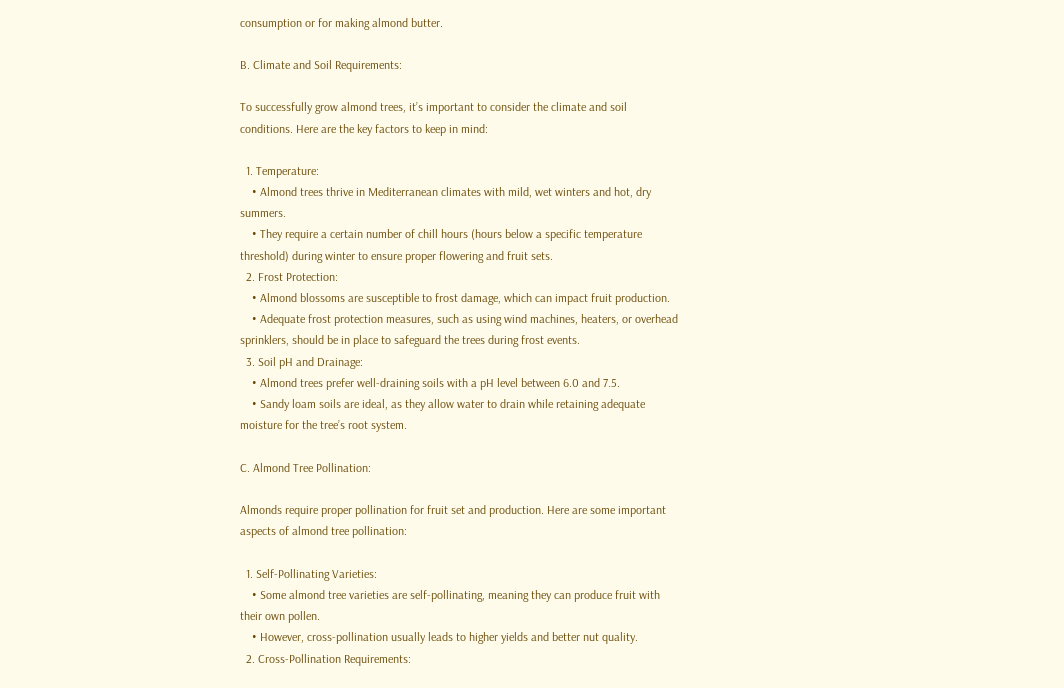consumption or for making almond butter.

B. Climate and Soil Requirements:

To successfully grow almond trees, it’s important to consider the climate and soil conditions. Here are the key factors to keep in mind:

  1. Temperature:
    • Almond trees thrive in Mediterranean climates with mild, wet winters and hot, dry summers.
    • They require a certain number of chill hours (hours below a specific temperature threshold) during winter to ensure proper flowering and fruit sets.
  2. Frost Protection:
    • Almond blossoms are susceptible to frost damage, which can impact fruit production.
    • Adequate frost protection measures, such as using wind machines, heaters, or overhead sprinklers, should be in place to safeguard the trees during frost events.
  3. Soil pH and Drainage:
    • Almond trees prefer well-draining soils with a pH level between 6.0 and 7.5.
    • Sandy loam soils are ideal, as they allow water to drain while retaining adequate moisture for the tree’s root system.

C. Almond Tree Pollination:

Almonds require proper pollination for fruit set and production. Here are some important aspects of almond tree pollination:

  1. Self-Pollinating Varieties:
    • Some almond tree varieties are self-pollinating, meaning they can produce fruit with their own pollen.
    • However, cross-pollination usually leads to higher yields and better nut quality.
  2. Cross-Pollination Requirements: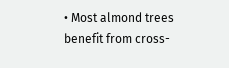• Most almond trees benefit from cross-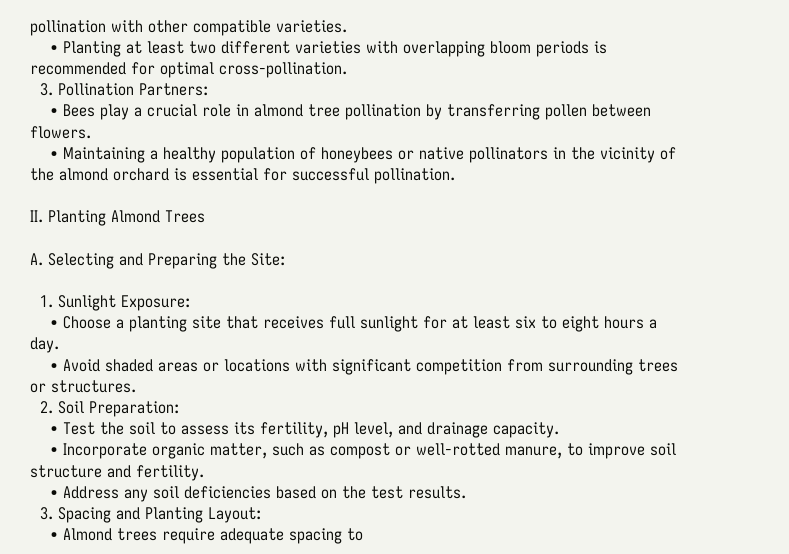pollination with other compatible varieties.
    • Planting at least two different varieties with overlapping bloom periods is recommended for optimal cross-pollination.
  3. Pollination Partners:
    • Bees play a crucial role in almond tree pollination by transferring pollen between flowers.
    • Maintaining a healthy population of honeybees or native pollinators in the vicinity of the almond orchard is essential for successful pollination.

II. Planting Almond Trees

A. Selecting and Preparing the Site:

  1. Sunlight Exposure:
    • Choose a planting site that receives full sunlight for at least six to eight hours a day.
    • Avoid shaded areas or locations with significant competition from surrounding trees or structures.
  2. Soil Preparation:
    • Test the soil to assess its fertility, pH level, and drainage capacity.
    • Incorporate organic matter, such as compost or well-rotted manure, to improve soil structure and fertility.
    • Address any soil deficiencies based on the test results.
  3. Spacing and Planting Layout:
    • Almond trees require adequate spacing to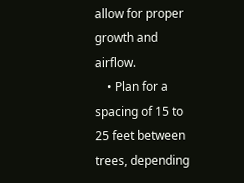allow for proper growth and airflow.
    • Plan for a spacing of 15 to 25 feet between trees, depending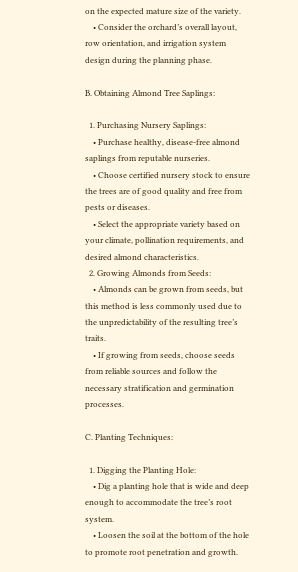on the expected mature size of the variety.
    • Consider the orchard’s overall layout, row orientation, and irrigation system design during the planning phase.

B. Obtaining Almond Tree Saplings:

  1. Purchasing Nursery Saplings:
    • Purchase healthy, disease-free almond saplings from reputable nurseries.
    • Choose certified nursery stock to ensure the trees are of good quality and free from pests or diseases.
    • Select the appropriate variety based on your climate, pollination requirements, and desired almond characteristics.
  2. Growing Almonds from Seeds:
    • Almonds can be grown from seeds, but this method is less commonly used due to the unpredictability of the resulting tree’s traits.
    • If growing from seeds, choose seeds from reliable sources and follow the necessary stratification and germination processes.

C. Planting Techniques:

  1. Digging the Planting Hole:
    • Dig a planting hole that is wide and deep enough to accommodate the tree’s root system.
    • Loosen the soil at the bottom of the hole to promote root penetration and growth.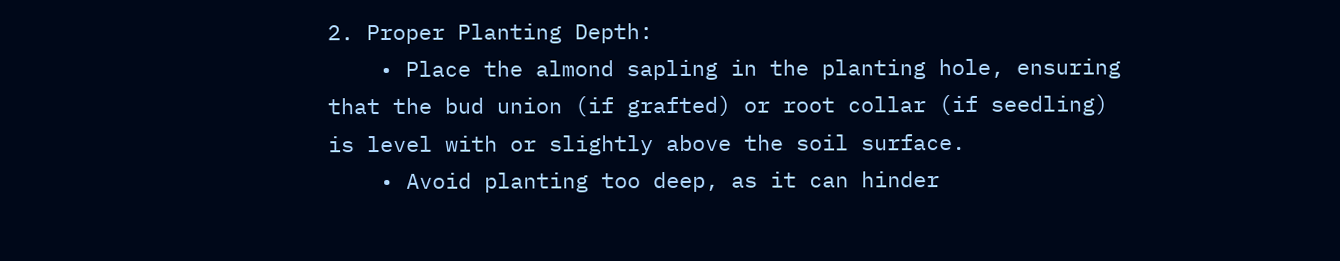2. Proper Planting Depth:
    • Place the almond sapling in the planting hole, ensuring that the bud union (if grafted) or root collar (if seedling) is level with or slightly above the soil surface.
    • Avoid planting too deep, as it can hinder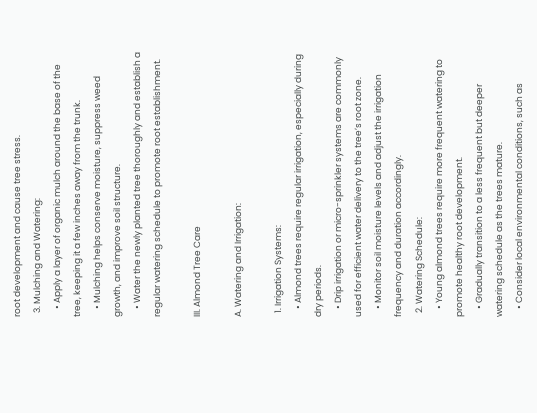root development and cause tree stress.
  3. Mulching and Watering:
    • Apply a layer of organic mulch around the base of the tree, keeping it a few inches away from the trunk.
    • Mulching helps conserve moisture, suppress weed growth, and improve soil structure.
    • Water the newly planted tree thoroughly and establish a regular watering schedule to promote root establishment.

III. Almond Tree Care

A. Watering and Irrigation:

  1. Irrigation Systems:
    • Almond trees require regular irrigation, especially during dry periods.
    • Drip irrigation or micro-sprinkler systems are commonly used for efficient water delivery to the tree’s root zone.
    • Monitor soil moisture levels and adjust the irrigation frequency and duration accordingly.
  2. Watering Schedule:
    • Young almond trees require more frequent watering to promote healthy root development.
    • Gradually transition to a less frequent but deeper watering schedule as the trees mature.
    • Consider local environmental conditions, such as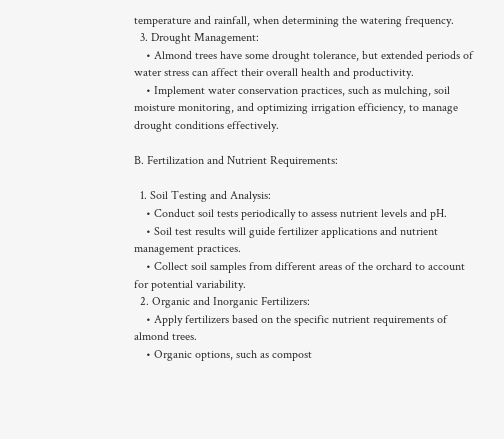temperature and rainfall, when determining the watering frequency.
  3. Drought Management:
    • Almond trees have some drought tolerance, but extended periods of water stress can affect their overall health and productivity.
    • Implement water conservation practices, such as mulching, soil moisture monitoring, and optimizing irrigation efficiency, to manage drought conditions effectively.

B. Fertilization and Nutrient Requirements:

  1. Soil Testing and Analysis:
    • Conduct soil tests periodically to assess nutrient levels and pH.
    • Soil test results will guide fertilizer applications and nutrient management practices.
    • Collect soil samples from different areas of the orchard to account for potential variability.
  2. Organic and Inorganic Fertilizers:
    • Apply fertilizers based on the specific nutrient requirements of almond trees.
    • Organic options, such as compost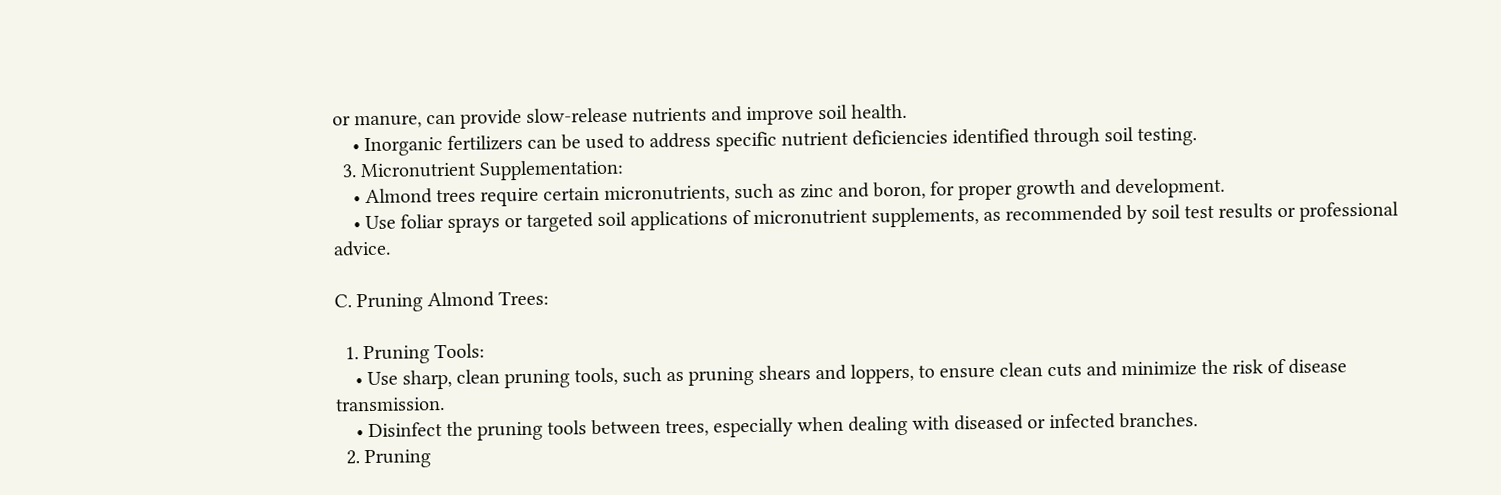or manure, can provide slow-release nutrients and improve soil health.
    • Inorganic fertilizers can be used to address specific nutrient deficiencies identified through soil testing.
  3. Micronutrient Supplementation:
    • Almond trees require certain micronutrients, such as zinc and boron, for proper growth and development.
    • Use foliar sprays or targeted soil applications of micronutrient supplements, as recommended by soil test results or professional advice.

C. Pruning Almond Trees:

  1. Pruning Tools:
    • Use sharp, clean pruning tools, such as pruning shears and loppers, to ensure clean cuts and minimize the risk of disease transmission.
    • Disinfect the pruning tools between trees, especially when dealing with diseased or infected branches.
  2. Pruning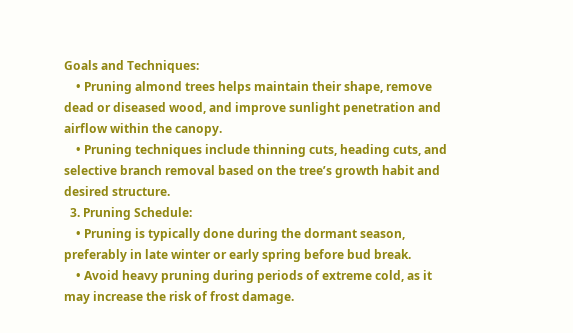Goals and Techniques:
    • Pruning almond trees helps maintain their shape, remove dead or diseased wood, and improve sunlight penetration and airflow within the canopy.
    • Pruning techniques include thinning cuts, heading cuts, and selective branch removal based on the tree’s growth habit and desired structure.
  3. Pruning Schedule:
    • Pruning is typically done during the dormant season, preferably in late winter or early spring before bud break.
    • Avoid heavy pruning during periods of extreme cold, as it may increase the risk of frost damage.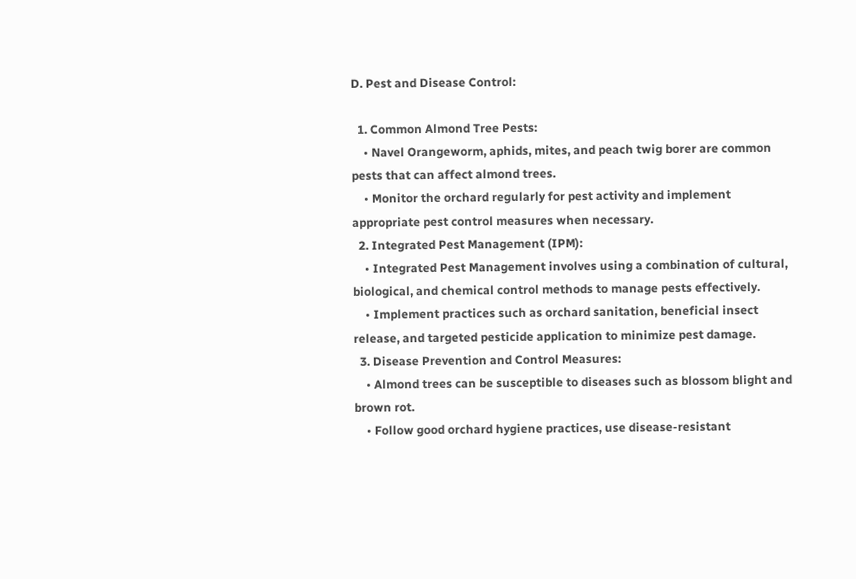D. Pest and Disease Control:

  1. Common Almond Tree Pests:
    • Navel Orangeworm, aphids, mites, and peach twig borer are common pests that can affect almond trees.
    • Monitor the orchard regularly for pest activity and implement appropriate pest control measures when necessary.
  2. Integrated Pest Management (IPM):
    • Integrated Pest Management involves using a combination of cultural, biological, and chemical control methods to manage pests effectively.
    • Implement practices such as orchard sanitation, beneficial insect release, and targeted pesticide application to minimize pest damage.
  3. Disease Prevention and Control Measures:
    • Almond trees can be susceptible to diseases such as blossom blight and brown rot.
    • Follow good orchard hygiene practices, use disease-resistant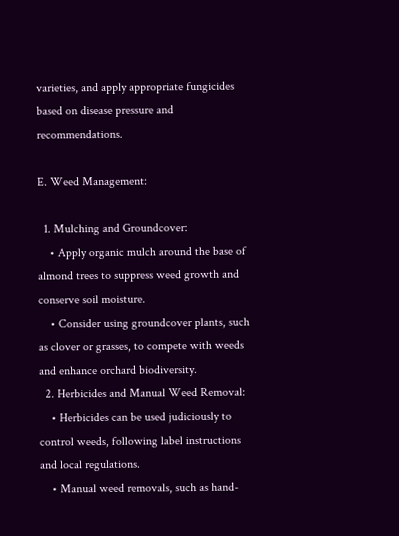varieties, and apply appropriate fungicides based on disease pressure and recommendations.

E. Weed Management:

  1. Mulching and Groundcover:
    • Apply organic mulch around the base of almond trees to suppress weed growth and conserve soil moisture.
    • Consider using groundcover plants, such as clover or grasses, to compete with weeds and enhance orchard biodiversity.
  2. Herbicides and Manual Weed Removal:
    • Herbicides can be used judiciously to control weeds, following label instructions and local regulations.
    • Manual weed removals, such as hand-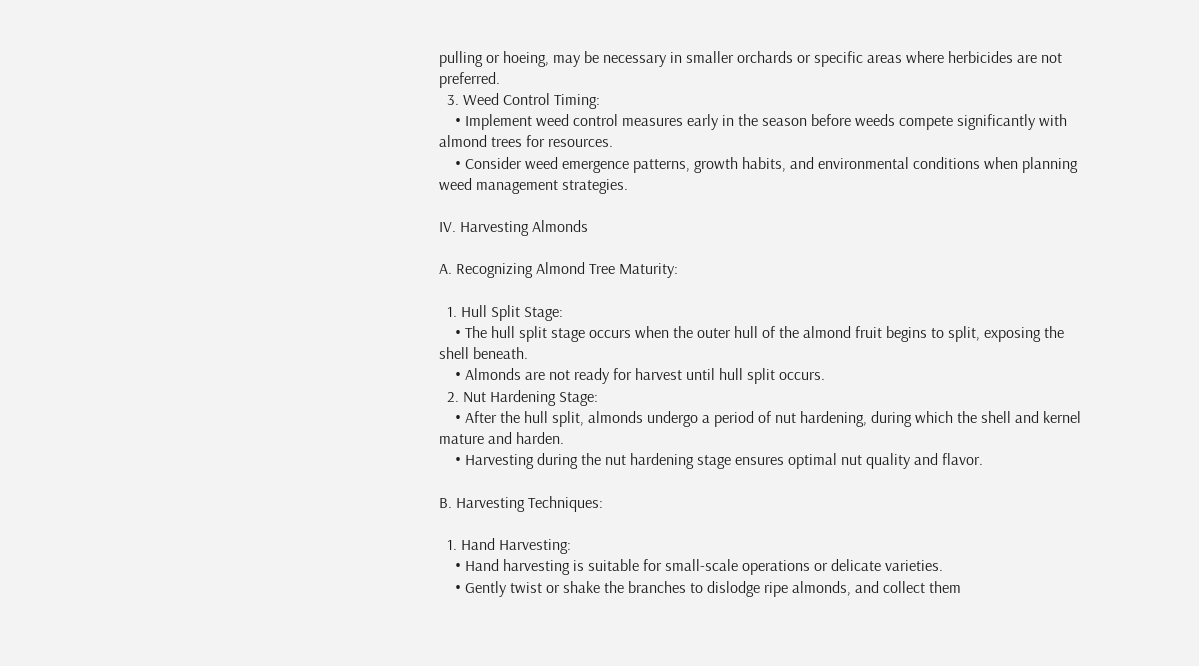pulling or hoeing, may be necessary in smaller orchards or specific areas where herbicides are not preferred.
  3. Weed Control Timing:
    • Implement weed control measures early in the season before weeds compete significantly with almond trees for resources.
    • Consider weed emergence patterns, growth habits, and environmental conditions when planning weed management strategies.

IV. Harvesting Almonds

A. Recognizing Almond Tree Maturity:

  1. Hull Split Stage:
    • The hull split stage occurs when the outer hull of the almond fruit begins to split, exposing the shell beneath.
    • Almonds are not ready for harvest until hull split occurs.
  2. Nut Hardening Stage:
    • After the hull split, almonds undergo a period of nut hardening, during which the shell and kernel mature and harden.
    • Harvesting during the nut hardening stage ensures optimal nut quality and flavor.

B. Harvesting Techniques:

  1. Hand Harvesting:
    • Hand harvesting is suitable for small-scale operations or delicate varieties.
    • Gently twist or shake the branches to dislodge ripe almonds, and collect them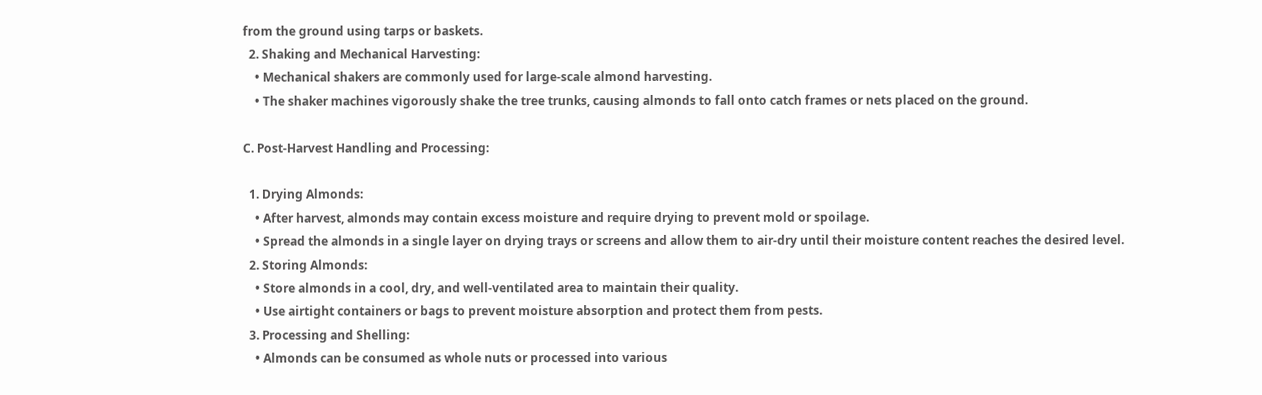from the ground using tarps or baskets.
  2. Shaking and Mechanical Harvesting:
    • Mechanical shakers are commonly used for large-scale almond harvesting.
    • The shaker machines vigorously shake the tree trunks, causing almonds to fall onto catch frames or nets placed on the ground.

C. Post-Harvest Handling and Processing:

  1. Drying Almonds:
    • After harvest, almonds may contain excess moisture and require drying to prevent mold or spoilage.
    • Spread the almonds in a single layer on drying trays or screens and allow them to air-dry until their moisture content reaches the desired level.
  2. Storing Almonds:
    • Store almonds in a cool, dry, and well-ventilated area to maintain their quality.
    • Use airtight containers or bags to prevent moisture absorption and protect them from pests.
  3. Processing and Shelling:
    • Almonds can be consumed as whole nuts or processed into various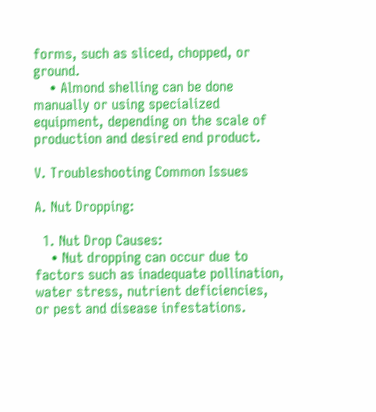forms, such as sliced, chopped, or ground.
    • Almond shelling can be done manually or using specialized equipment, depending on the scale of production and desired end product.

V. Troubleshooting Common Issues

A. Nut Dropping:

  1. Nut Drop Causes:
    • Nut dropping can occur due to factors such as inadequate pollination, water stress, nutrient deficiencies, or pest and disease infestations.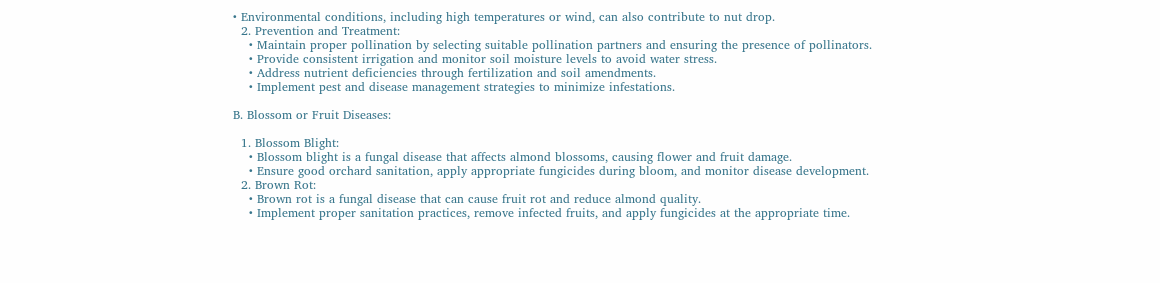• Environmental conditions, including high temperatures or wind, can also contribute to nut drop.
  2. Prevention and Treatment:
    • Maintain proper pollination by selecting suitable pollination partners and ensuring the presence of pollinators.
    • Provide consistent irrigation and monitor soil moisture levels to avoid water stress.
    • Address nutrient deficiencies through fertilization and soil amendments.
    • Implement pest and disease management strategies to minimize infestations.

B. Blossom or Fruit Diseases:

  1. Blossom Blight:
    • Blossom blight is a fungal disease that affects almond blossoms, causing flower and fruit damage.
    • Ensure good orchard sanitation, apply appropriate fungicides during bloom, and monitor disease development.
  2. Brown Rot:
    • Brown rot is a fungal disease that can cause fruit rot and reduce almond quality.
    • Implement proper sanitation practices, remove infected fruits, and apply fungicides at the appropriate time.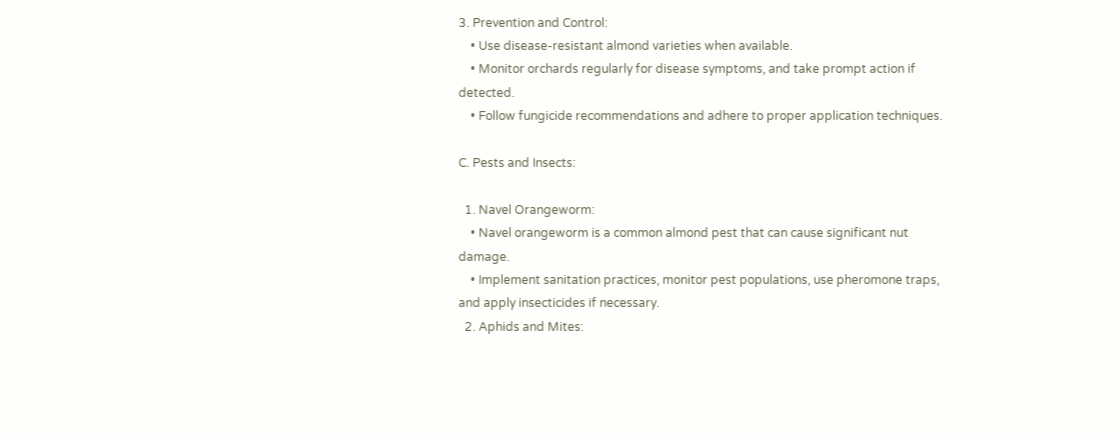3. Prevention and Control:
    • Use disease-resistant almond varieties when available.
    • Monitor orchards regularly for disease symptoms, and take prompt action if detected.
    • Follow fungicide recommendations and adhere to proper application techniques.

C. Pests and Insects:

  1. Navel Orangeworm:
    • Navel orangeworm is a common almond pest that can cause significant nut damage.
    • Implement sanitation practices, monitor pest populations, use pheromone traps, and apply insecticides if necessary.
  2. Aphids and Mites: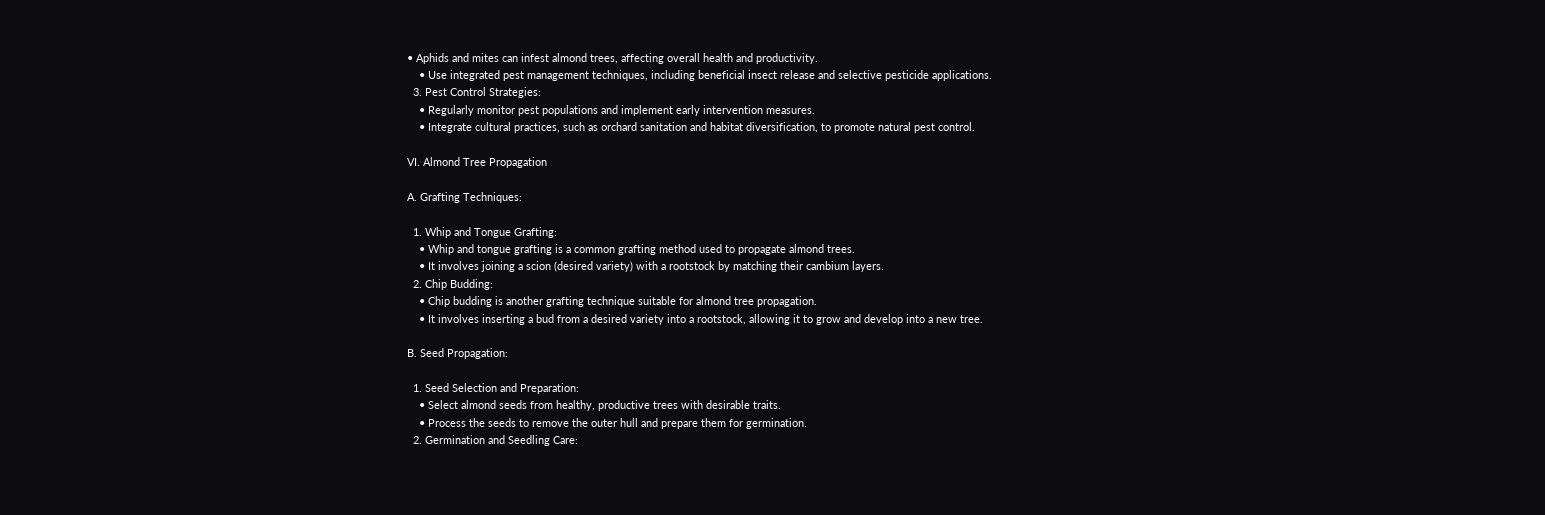• Aphids and mites can infest almond trees, affecting overall health and productivity.
    • Use integrated pest management techniques, including beneficial insect release and selective pesticide applications.
  3. Pest Control Strategies:
    • Regularly monitor pest populations and implement early intervention measures.
    • Integrate cultural practices, such as orchard sanitation and habitat diversification, to promote natural pest control.

VI. Almond Tree Propagation

A. Grafting Techniques:

  1. Whip and Tongue Grafting:
    • Whip and tongue grafting is a common grafting method used to propagate almond trees.
    • It involves joining a scion (desired variety) with a rootstock by matching their cambium layers.
  2. Chip Budding:
    • Chip budding is another grafting technique suitable for almond tree propagation.
    • It involves inserting a bud from a desired variety into a rootstock, allowing it to grow and develop into a new tree.

B. Seed Propagation:

  1. Seed Selection and Preparation:
    • Select almond seeds from healthy, productive trees with desirable traits.
    • Process the seeds to remove the outer hull and prepare them for germination.
  2. Germination and Seedling Care: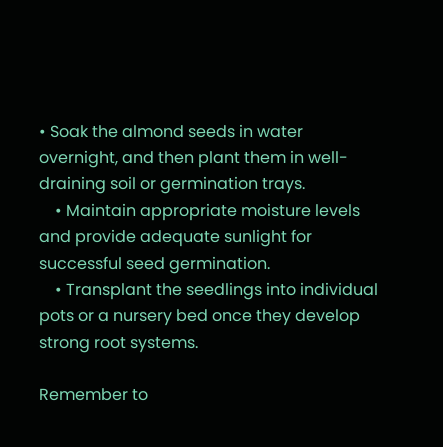• Soak the almond seeds in water overnight, and then plant them in well-draining soil or germination trays.
    • Maintain appropriate moisture levels and provide adequate sunlight for successful seed germination.
    • Transplant the seedlings into individual pots or a nursery bed once they develop strong root systems.

Remember to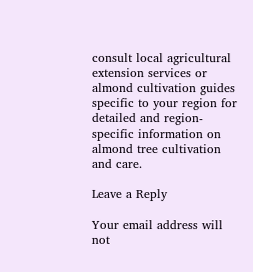consult local agricultural extension services or almond cultivation guides specific to your region for detailed and region-specific information on almond tree cultivation and care.

Leave a Reply

Your email address will not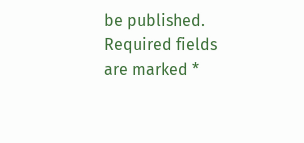be published. Required fields are marked *